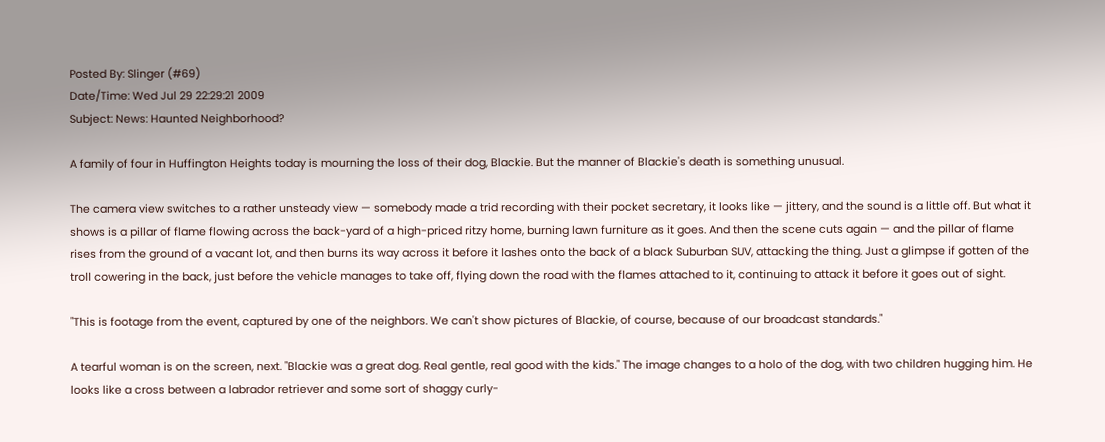Posted By: Slinger (#69)
Date/Time: Wed Jul 29 22:29:21 2009
Subject: News: Haunted Neighborhood?

A family of four in Huffington Heights today is mourning the loss of their dog, Blackie. But the manner of Blackie's death is something unusual.

The camera view switches to a rather unsteady view — somebody made a trid recording with their pocket secretary, it looks like — jittery, and the sound is a little off. But what it shows is a pillar of flame flowing across the back-yard of a high-priced ritzy home, burning lawn furniture as it goes. And then the scene cuts again — and the pillar of flame rises from the ground of a vacant lot, and then burns its way across it before it lashes onto the back of a black Suburban SUV, attacking the thing. Just a glimpse if gotten of the troll cowering in the back, just before the vehicle manages to take off, flying down the road with the flames attached to it, continuing to attack it before it goes out of sight.

"This is footage from the event, captured by one of the neighbors. We can't show pictures of Blackie, of course, because of our broadcast standards."

A tearful woman is on the screen, next. "Blackie was a great dog. Real gentle, real good with the kids." The image changes to a holo of the dog, with two children hugging him. He looks like a cross between a labrador retriever and some sort of shaggy curly-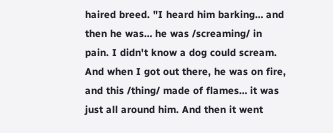haired breed. "I heard him barking… and then he was… he was /screaming/ in pain. I didn't know a dog could scream. And when I got out there, he was on fire, and this /thing/ made of flames… it was just all around him. And then it went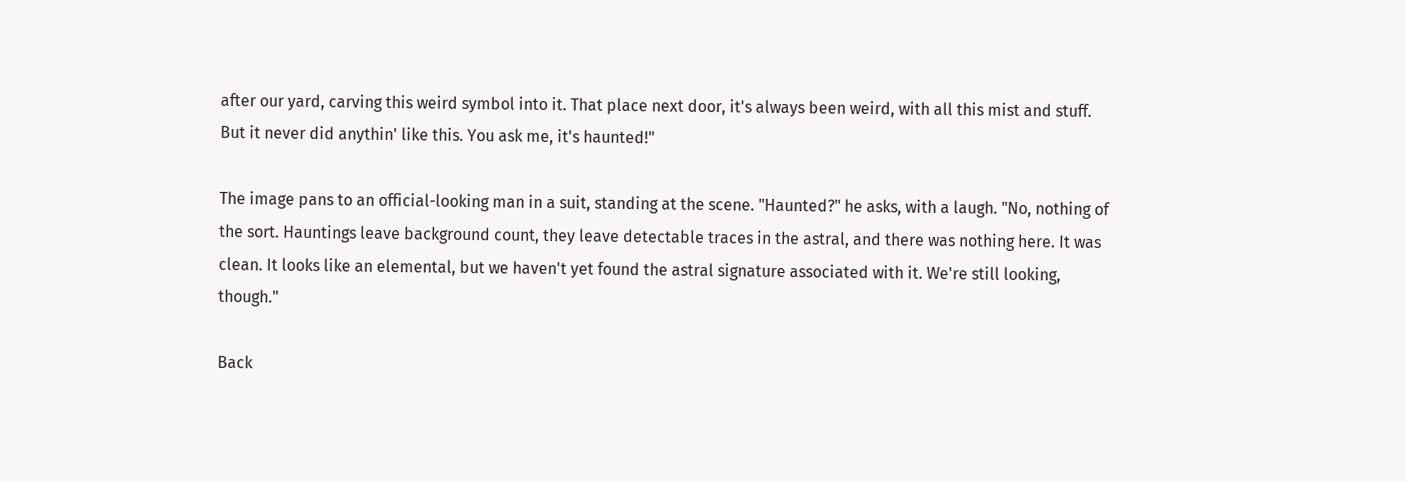after our yard, carving this weird symbol into it. That place next door, it's always been weird, with all this mist and stuff. But it never did anythin' like this. You ask me, it's haunted!"

The image pans to an official-looking man in a suit, standing at the scene. "Haunted?" he asks, with a laugh. "No, nothing of the sort. Hauntings leave background count, they leave detectable traces in the astral, and there was nothing here. It was clean. It looks like an elemental, but we haven't yet found the astral signature associated with it. We're still looking, though."

Back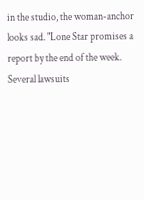in the studio, the woman-anchor looks sad. "Lone Star promises a report by the end of the week. Several lawsuits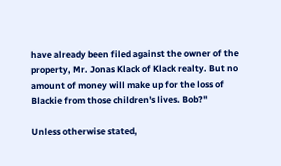have already been filed against the owner of the property, Mr. Jonas Klack of Klack realty. But no amount of money will make up for the loss of Blackie from those children's lives. Bob?"

Unless otherwise stated,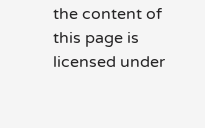the content of this page is licensed under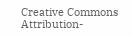Creative Commons Attribution-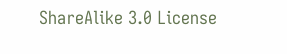ShareAlike 3.0 License